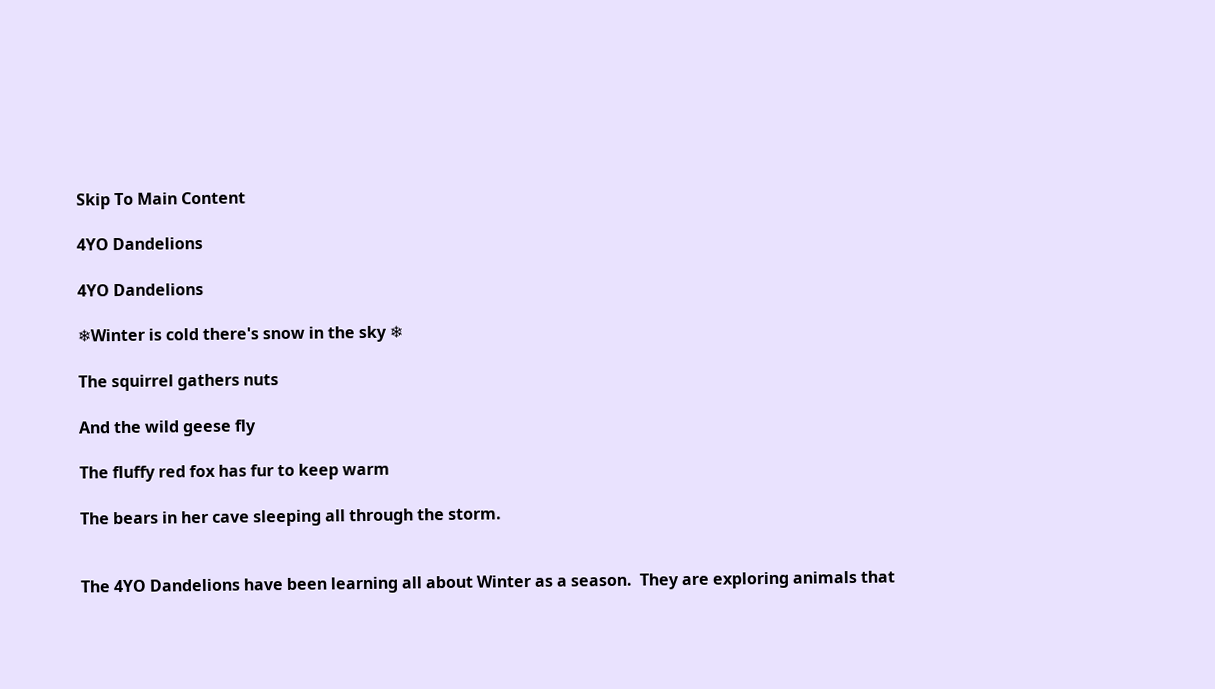Skip To Main Content

4YO Dandelions

4YO Dandelions

❄Winter is cold there's snow in the sky ❄

The squirrel gathers nuts

And the wild geese fly

The fluffy red fox has fur to keep warm

The bears in her cave sleeping all through the storm.


The 4YO Dandelions have been learning all about Winter as a season.  They are exploring animals that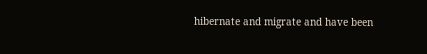hibernate and migrate and have been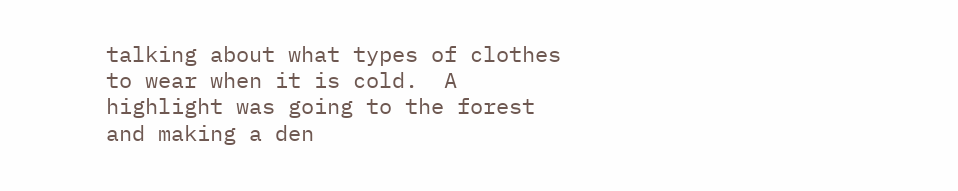talking about what types of clothes to wear when it is cold.  A highlight was going to the forest and making a den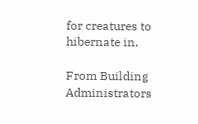for creatures to hibernate in.

From Building Administrators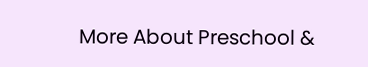More About Preschool &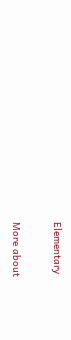Elementary

More about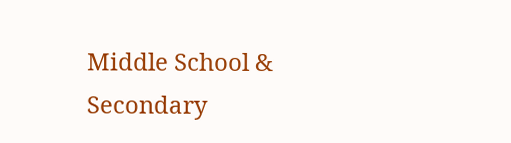Middle School & Secondary